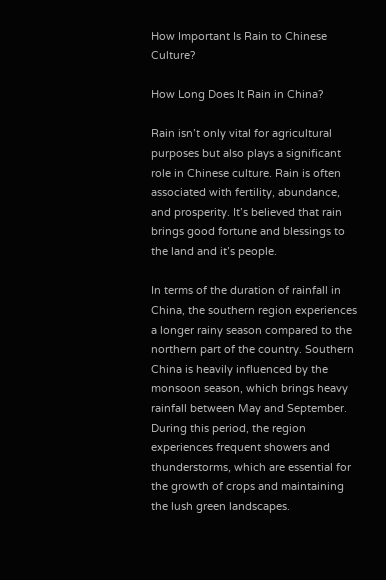How Important Is Rain to Chinese Culture?

How Long Does It Rain in China?

Rain isn’t only vital for agricultural purposes but also plays a significant role in Chinese culture. Rain is often associated with fertility, abundance, and prosperity. It’s believed that rain brings good fortune and blessings to the land and it’s people.

In terms of the duration of rainfall in China, the southern region experiences a longer rainy season compared to the northern part of the country. Southern China is heavily influenced by the monsoon season, which brings heavy rainfall between May and September. During this period, the region experiences frequent showers and thunderstorms, which are essential for the growth of crops and maintaining the lush green landscapes.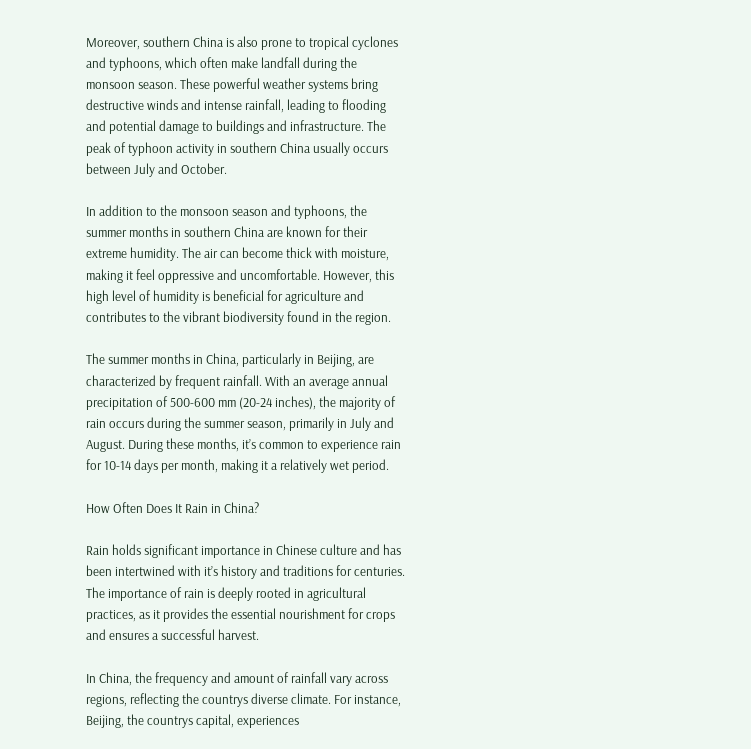Moreover, southern China is also prone to tropical cyclones and typhoons, which often make landfall during the monsoon season. These powerful weather systems bring destructive winds and intense rainfall, leading to flooding and potential damage to buildings and infrastructure. The peak of typhoon activity in southern China usually occurs between July and October.

In addition to the monsoon season and typhoons, the summer months in southern China are known for their extreme humidity. The air can become thick with moisture, making it feel oppressive and uncomfortable. However, this high level of humidity is beneficial for agriculture and contributes to the vibrant biodiversity found in the region.

The summer months in China, particularly in Beijing, are characterized by frequent rainfall. With an average annual precipitation of 500-600 mm (20-24 inches), the majority of rain occurs during the summer season, primarily in July and August. During these months, it’s common to experience rain for 10-14 days per month, making it a relatively wet period.

How Often Does It Rain in China?

Rain holds significant importance in Chinese culture and has been intertwined with it’s history and traditions for centuries. The importance of rain is deeply rooted in agricultural practices, as it provides the essential nourishment for crops and ensures a successful harvest.

In China, the frequency and amount of rainfall vary across regions, reflecting the countrys diverse climate. For instance, Beijing, the countrys capital, experiences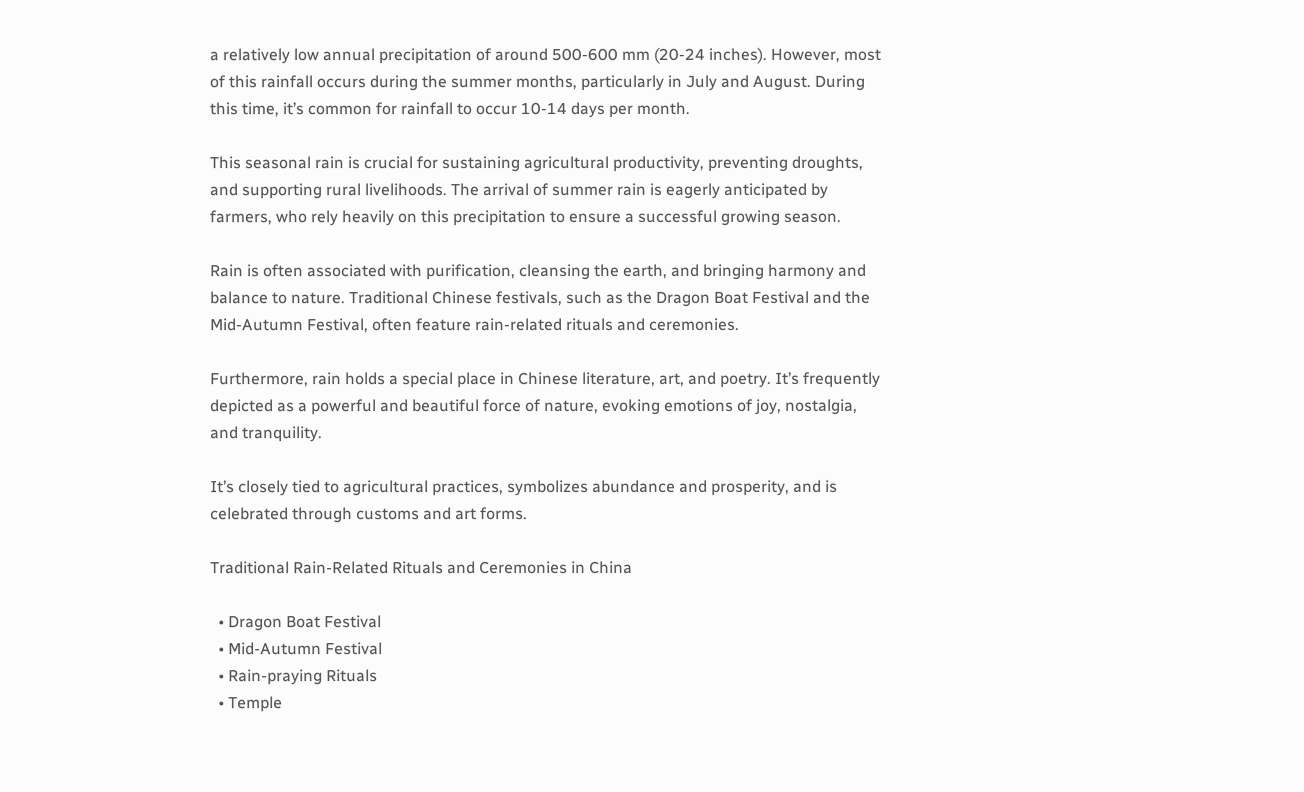a relatively low annual precipitation of around 500-600 mm (20-24 inches). However, most of this rainfall occurs during the summer months, particularly in July and August. During this time, it’s common for rainfall to occur 10-14 days per month.

This seasonal rain is crucial for sustaining agricultural productivity, preventing droughts, and supporting rural livelihoods. The arrival of summer rain is eagerly anticipated by farmers, who rely heavily on this precipitation to ensure a successful growing season.

Rain is often associated with purification, cleansing the earth, and bringing harmony and balance to nature. Traditional Chinese festivals, such as the Dragon Boat Festival and the Mid-Autumn Festival, often feature rain-related rituals and ceremonies.

Furthermore, rain holds a special place in Chinese literature, art, and poetry. It’s frequently depicted as a powerful and beautiful force of nature, evoking emotions of joy, nostalgia, and tranquility.

It’s closely tied to agricultural practices, symbolizes abundance and prosperity, and is celebrated through customs and art forms.

Traditional Rain-Related Rituals and Ceremonies in China

  • Dragon Boat Festival
  • Mid-Autumn Festival
  • Rain-praying Rituals
  • Temple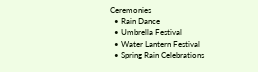Ceremonies
  • Rain Dance
  • Umbrella Festival
  • Water Lantern Festival
  • Spring Rain Celebrations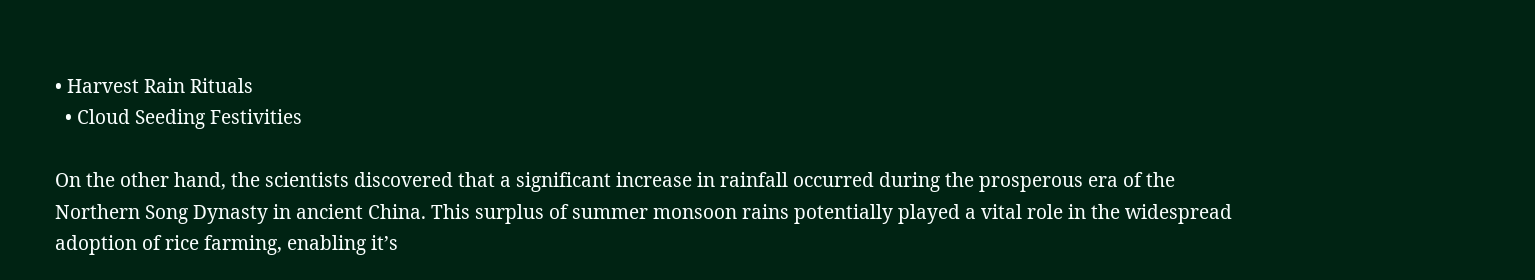• Harvest Rain Rituals
  • Cloud Seeding Festivities

On the other hand, the scientists discovered that a significant increase in rainfall occurred during the prosperous era of the Northern Song Dynasty in ancient China. This surplus of summer monsoon rains potentially played a vital role in the widespread adoption of rice farming, enabling it’s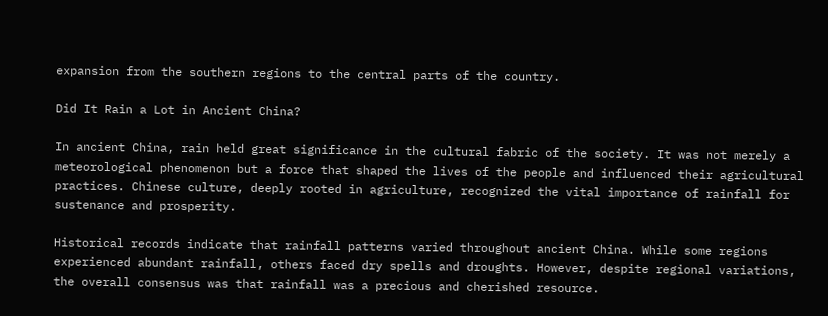expansion from the southern regions to the central parts of the country.

Did It Rain a Lot in Ancient China?

In ancient China, rain held great significance in the cultural fabric of the society. It was not merely a meteorological phenomenon but a force that shaped the lives of the people and influenced their agricultural practices. Chinese culture, deeply rooted in agriculture, recognized the vital importance of rainfall for sustenance and prosperity.

Historical records indicate that rainfall patterns varied throughout ancient China. While some regions experienced abundant rainfall, others faced dry spells and droughts. However, despite regional variations, the overall consensus was that rainfall was a precious and cherished resource.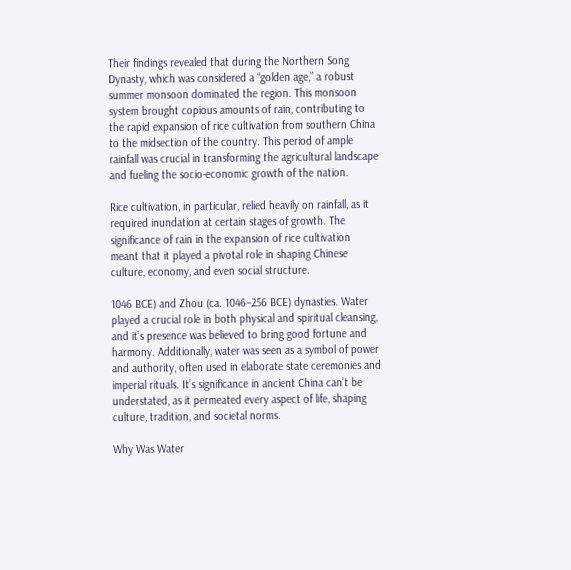Their findings revealed that during the Northern Song Dynasty, which was considered a “golden age,” a robust summer monsoon dominated the region. This monsoon system brought copious amounts of rain, contributing to the rapid expansion of rice cultivation from southern China to the midsection of the country. This period of ample rainfall was crucial in transforming the agricultural landscape and fueling the socio-economic growth of the nation.

Rice cultivation, in particular, relied heavily on rainfall, as it required inundation at certain stages of growth. The significance of rain in the expansion of rice cultivation meant that it played a pivotal role in shaping Chinese culture, economy, and even social structure.

1046 BCE) and Zhou (ca. 1046–256 BCE) dynasties. Water played a crucial role in both physical and spiritual cleansing, and it’s presence was believed to bring good fortune and harmony. Additionally, water was seen as a symbol of power and authority, often used in elaborate state ceremonies and imperial rituals. It’s significance in ancient China can’t be understated, as it permeated every aspect of life, shaping culture, tradition, and societal norms.

Why Was Water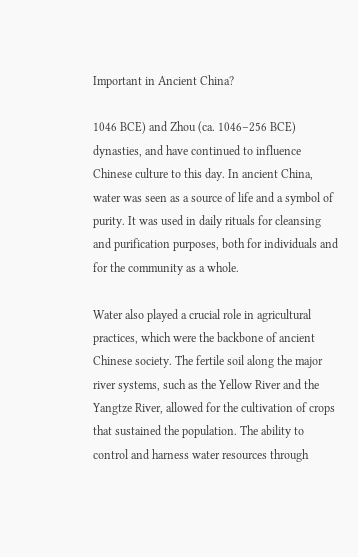Important in Ancient China?

1046 BCE) and Zhou (ca. 1046–256 BCE) dynasties, and have continued to influence Chinese culture to this day. In ancient China, water was seen as a source of life and a symbol of purity. It was used in daily rituals for cleansing and purification purposes, both for individuals and for the community as a whole.

Water also played a crucial role in agricultural practices, which were the backbone of ancient Chinese society. The fertile soil along the major river systems, such as the Yellow River and the Yangtze River, allowed for the cultivation of crops that sustained the population. The ability to control and harness water resources through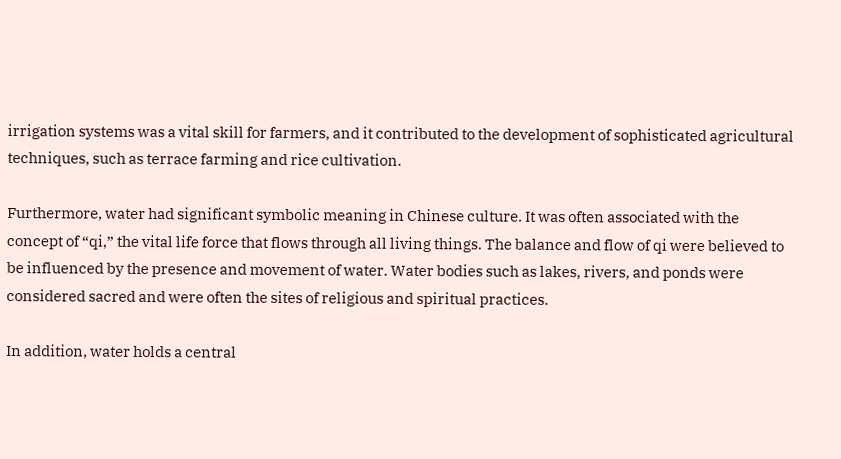irrigation systems was a vital skill for farmers, and it contributed to the development of sophisticated agricultural techniques, such as terrace farming and rice cultivation.

Furthermore, water had significant symbolic meaning in Chinese culture. It was often associated with the concept of “qi,” the vital life force that flows through all living things. The balance and flow of qi were believed to be influenced by the presence and movement of water. Water bodies such as lakes, rivers, and ponds were considered sacred and were often the sites of religious and spiritual practices.

In addition, water holds a central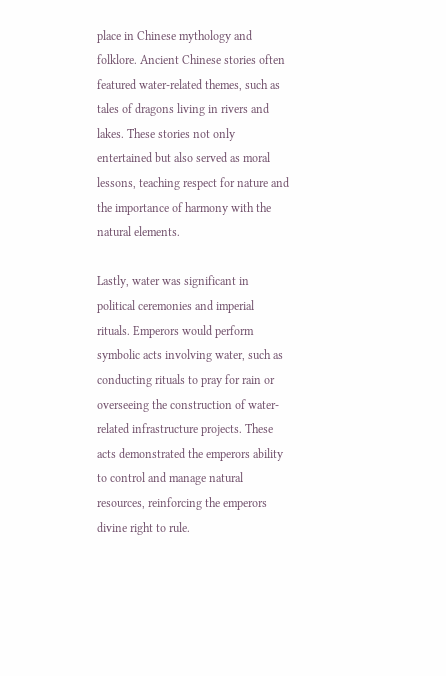place in Chinese mythology and folklore. Ancient Chinese stories often featured water-related themes, such as tales of dragons living in rivers and lakes. These stories not only entertained but also served as moral lessons, teaching respect for nature and the importance of harmony with the natural elements.

Lastly, water was significant in political ceremonies and imperial rituals. Emperors would perform symbolic acts involving water, such as conducting rituals to pray for rain or overseeing the construction of water-related infrastructure projects. These acts demonstrated the emperors ability to control and manage natural resources, reinforcing the emperors divine right to rule.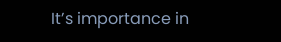It’s importance in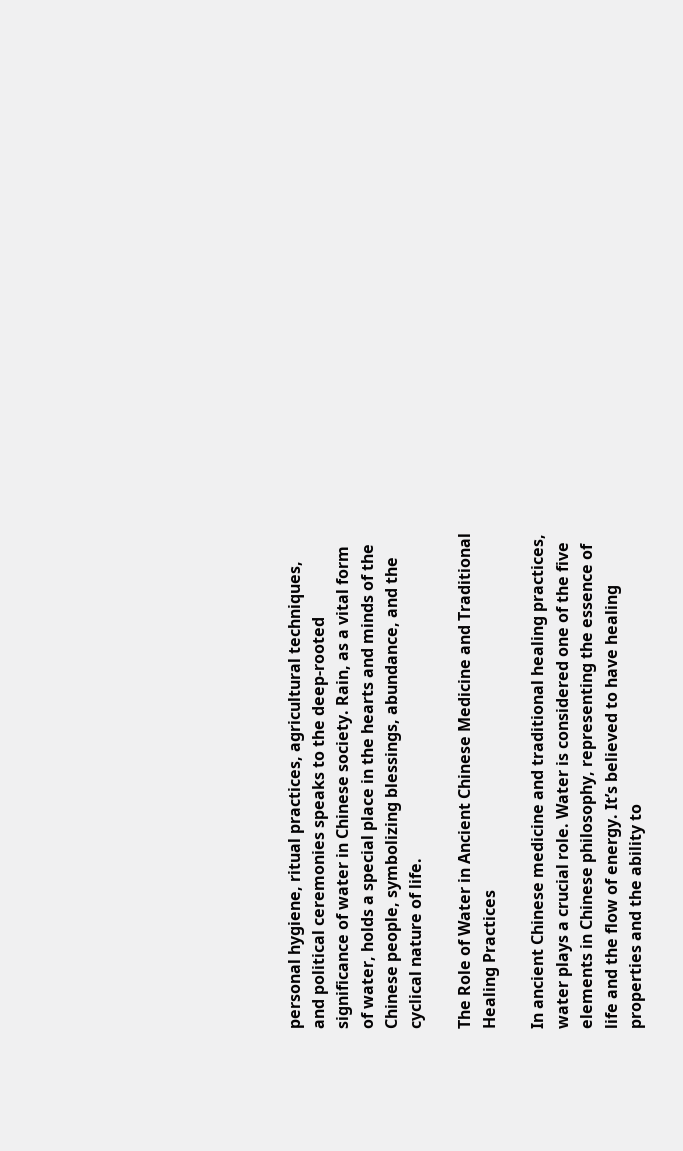personal hygiene, ritual practices, agricultural techniques, and political ceremonies speaks to the deep-rooted significance of water in Chinese society. Rain, as a vital form of water, holds a special place in the hearts and minds of the Chinese people, symbolizing blessings, abundance, and the cyclical nature of life.

The Role of Water in Ancient Chinese Medicine and Traditional Healing Practices

In ancient Chinese medicine and traditional healing practices, water plays a crucial role. Water is considered one of the five elements in Chinese philosophy, representing the essence of life and the flow of energy. It’s believed to have healing properties and the ability to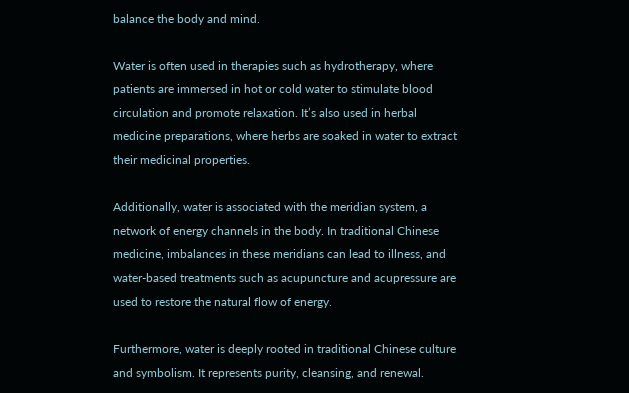balance the body and mind.

Water is often used in therapies such as hydrotherapy, where patients are immersed in hot or cold water to stimulate blood circulation and promote relaxation. It’s also used in herbal medicine preparations, where herbs are soaked in water to extract their medicinal properties.

Additionally, water is associated with the meridian system, a network of energy channels in the body. In traditional Chinese medicine, imbalances in these meridians can lead to illness, and water-based treatments such as acupuncture and acupressure are used to restore the natural flow of energy.

Furthermore, water is deeply rooted in traditional Chinese culture and symbolism. It represents purity, cleansing, and renewal.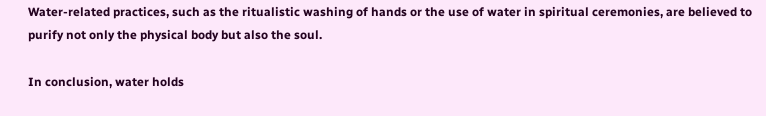Water-related practices, such as the ritualistic washing of hands or the use of water in spiritual ceremonies, are believed to purify not only the physical body but also the soul.

In conclusion, water holds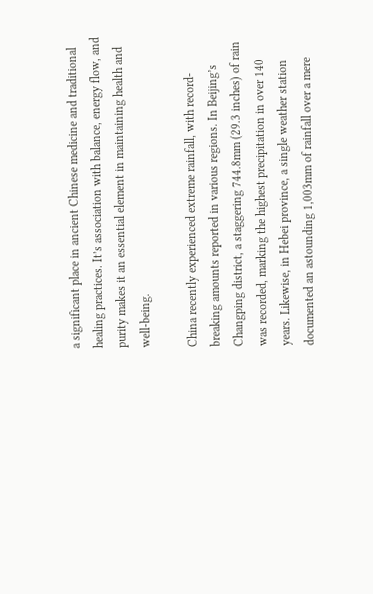a significant place in ancient Chinese medicine and traditional healing practices. It’s association with balance, energy flow, and purity makes it an essential element in maintaining health and well-being.

China recently experienced extreme rainfall, with record-breaking amounts reported in various regions. In Beijing’s Changping district, a staggering 744.8mm (29.3 inches) of rain was recorded, marking the highest precipitation in over 140 years. Likewise, in Hebei province, a single weather station documented an astounding 1,003mm of rainfall over a mere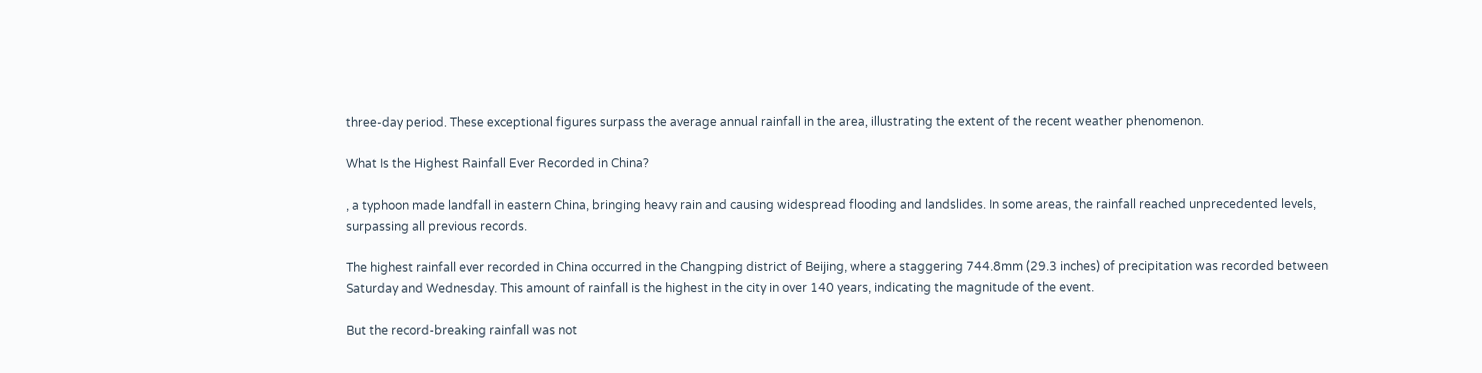three-day period. These exceptional figures surpass the average annual rainfall in the area, illustrating the extent of the recent weather phenomenon.

What Is the Highest Rainfall Ever Recorded in China?

, a typhoon made landfall in eastern China, bringing heavy rain and causing widespread flooding and landslides. In some areas, the rainfall reached unprecedented levels, surpassing all previous records.

The highest rainfall ever recorded in China occurred in the Changping district of Beijing, where a staggering 744.8mm (29.3 inches) of precipitation was recorded between Saturday and Wednesday. This amount of rainfall is the highest in the city in over 140 years, indicating the magnitude of the event.

But the record-breaking rainfall was not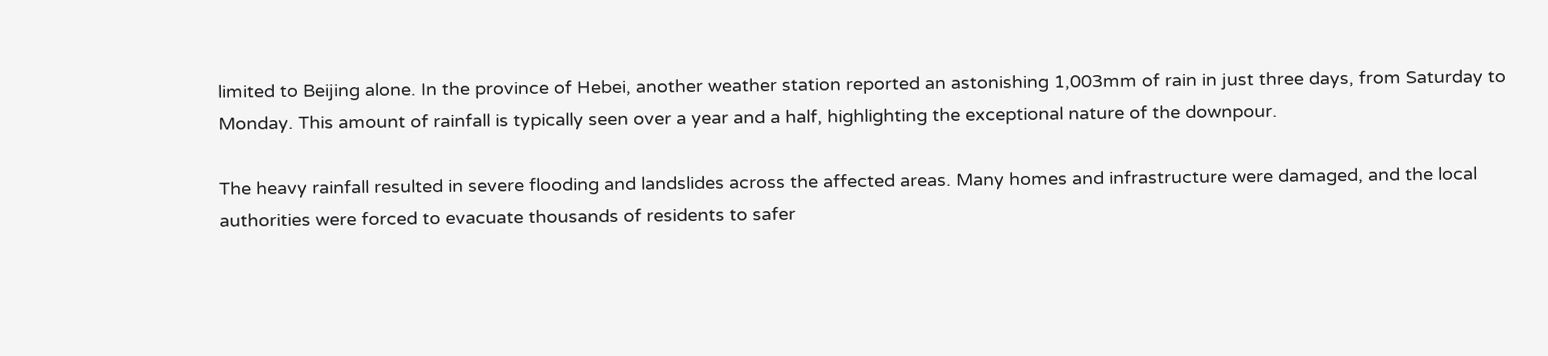limited to Beijing alone. In the province of Hebei, another weather station reported an astonishing 1,003mm of rain in just three days, from Saturday to Monday. This amount of rainfall is typically seen over a year and a half, highlighting the exceptional nature of the downpour.

The heavy rainfall resulted in severe flooding and landslides across the affected areas. Many homes and infrastructure were damaged, and the local authorities were forced to evacuate thousands of residents to safer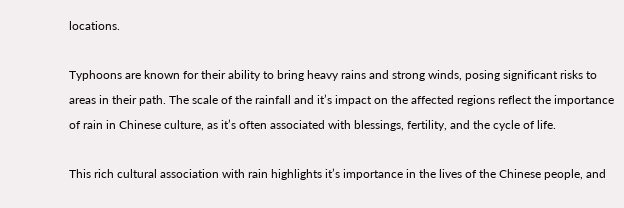locations.

Typhoons are known for their ability to bring heavy rains and strong winds, posing significant risks to areas in their path. The scale of the rainfall and it’s impact on the affected regions reflect the importance of rain in Chinese culture, as it’s often associated with blessings, fertility, and the cycle of life.

This rich cultural association with rain highlights it’s importance in the lives of the Chinese people, and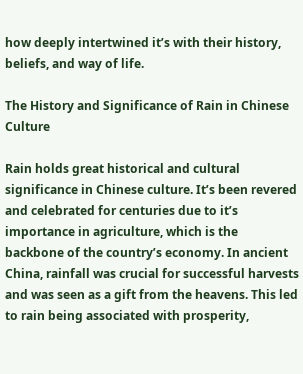how deeply intertwined it’s with their history, beliefs, and way of life.

The History and Significance of Rain in Chinese Culture

Rain holds great historical and cultural significance in Chinese culture. It’s been revered and celebrated for centuries due to it’s importance in agriculture, which is the backbone of the country’s economy. In ancient China, rainfall was crucial for successful harvests and was seen as a gift from the heavens. This led to rain being associated with prosperity,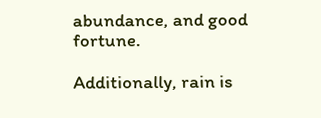abundance, and good fortune.

Additionally, rain is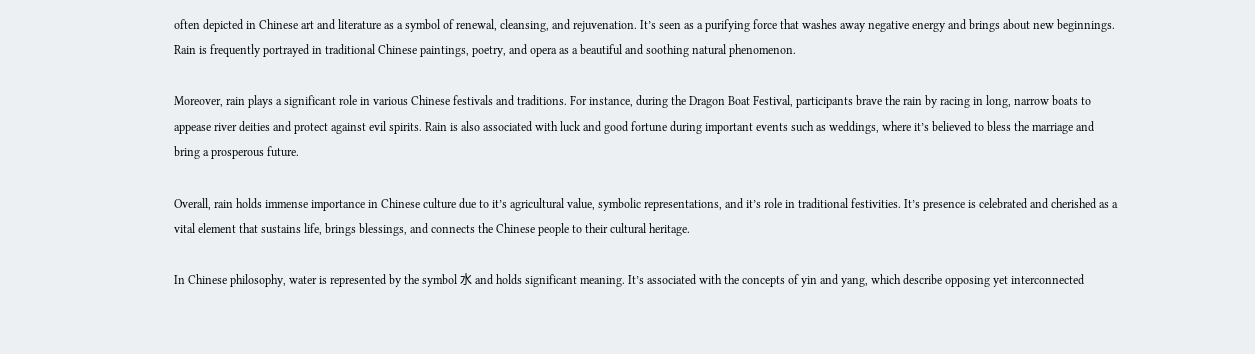often depicted in Chinese art and literature as a symbol of renewal, cleansing, and rejuvenation. It’s seen as a purifying force that washes away negative energy and brings about new beginnings. Rain is frequently portrayed in traditional Chinese paintings, poetry, and opera as a beautiful and soothing natural phenomenon.

Moreover, rain plays a significant role in various Chinese festivals and traditions. For instance, during the Dragon Boat Festival, participants brave the rain by racing in long, narrow boats to appease river deities and protect against evil spirits. Rain is also associated with luck and good fortune during important events such as weddings, where it’s believed to bless the marriage and bring a prosperous future.

Overall, rain holds immense importance in Chinese culture due to it’s agricultural value, symbolic representations, and it’s role in traditional festivities. It’s presence is celebrated and cherished as a vital element that sustains life, brings blessings, and connects the Chinese people to their cultural heritage.

In Chinese philosophy, water is represented by the symbol 水 and holds significant meaning. It’s associated with the concepts of yin and yang, which describe opposing yet interconnected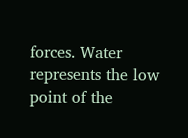forces. Water represents the low point of the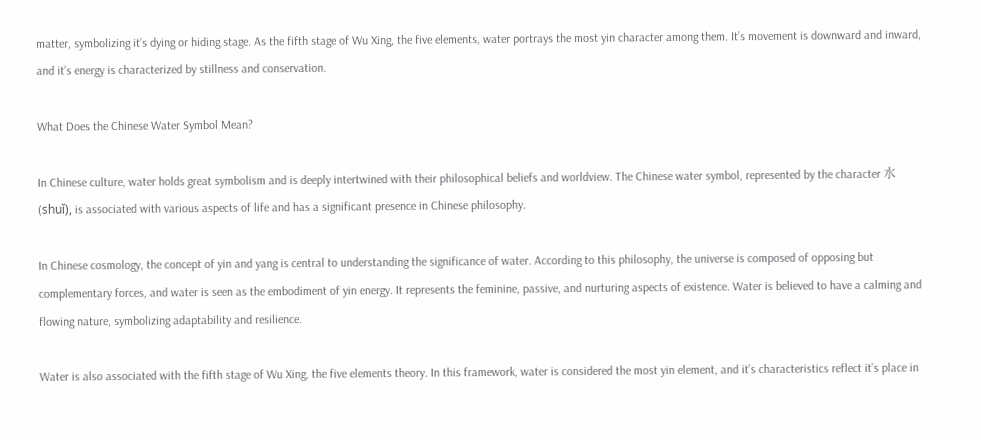matter, symbolizing it’s dying or hiding stage. As the fifth stage of Wu Xing, the five elements, water portrays the most yin character among them. It’s movement is downward and inward, and it’s energy is characterized by stillness and conservation.

What Does the Chinese Water Symbol Mean?

In Chinese culture, water holds great symbolism and is deeply intertwined with their philosophical beliefs and worldview. The Chinese water symbol, represented by the character 水 (shuǐ), is associated with various aspects of life and has a significant presence in Chinese philosophy.

In Chinese cosmology, the concept of yin and yang is central to understanding the significance of water. According to this philosophy, the universe is composed of opposing but complementary forces, and water is seen as the embodiment of yin energy. It represents the feminine, passive, and nurturing aspects of existence. Water is believed to have a calming and flowing nature, symbolizing adaptability and resilience.

Water is also associated with the fifth stage of Wu Xing, the five elements theory. In this framework, water is considered the most yin element, and it’s characteristics reflect it’s place in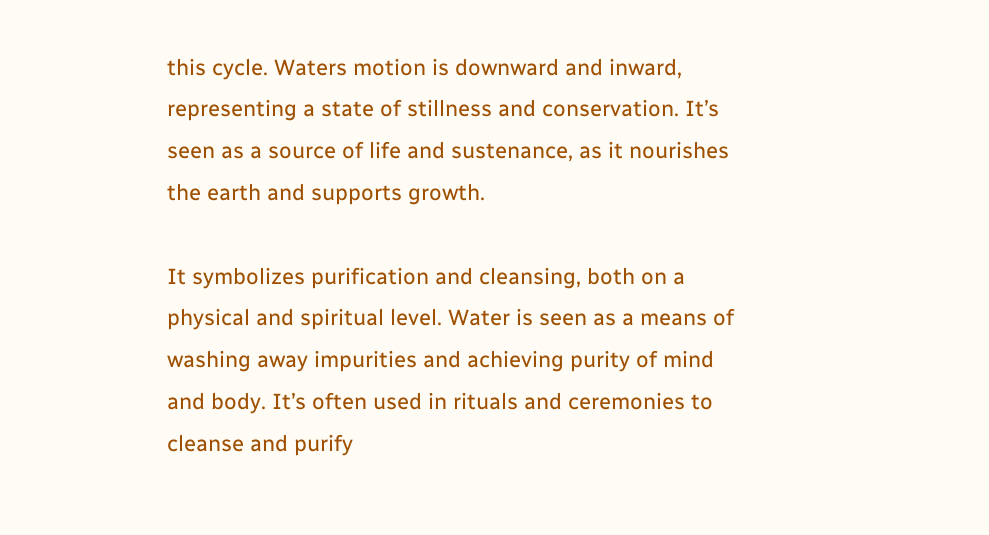this cycle. Waters motion is downward and inward, representing a state of stillness and conservation. It’s seen as a source of life and sustenance, as it nourishes the earth and supports growth.

It symbolizes purification and cleansing, both on a physical and spiritual level. Water is seen as a means of washing away impurities and achieving purity of mind and body. It’s often used in rituals and ceremonies to cleanse and purify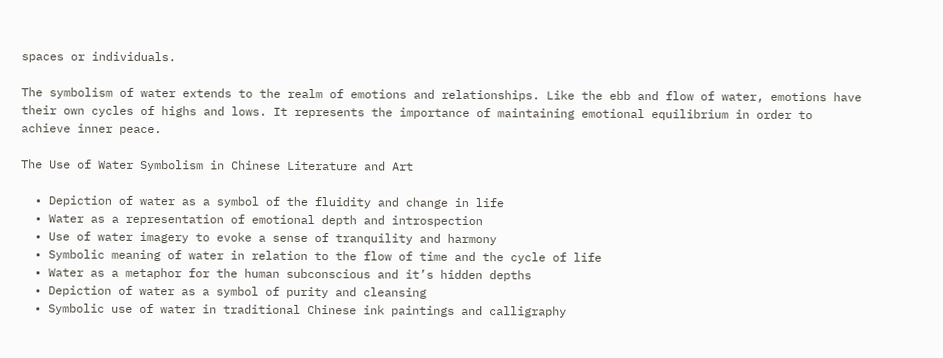spaces or individuals.

The symbolism of water extends to the realm of emotions and relationships. Like the ebb and flow of water, emotions have their own cycles of highs and lows. It represents the importance of maintaining emotional equilibrium in order to achieve inner peace.

The Use of Water Symbolism in Chinese Literature and Art

  • Depiction of water as a symbol of the fluidity and change in life
  • Water as a representation of emotional depth and introspection
  • Use of water imagery to evoke a sense of tranquility and harmony
  • Symbolic meaning of water in relation to the flow of time and the cycle of life
  • Water as a metaphor for the human subconscious and it’s hidden depths
  • Depiction of water as a symbol of purity and cleansing
  • Symbolic use of water in traditional Chinese ink paintings and calligraphy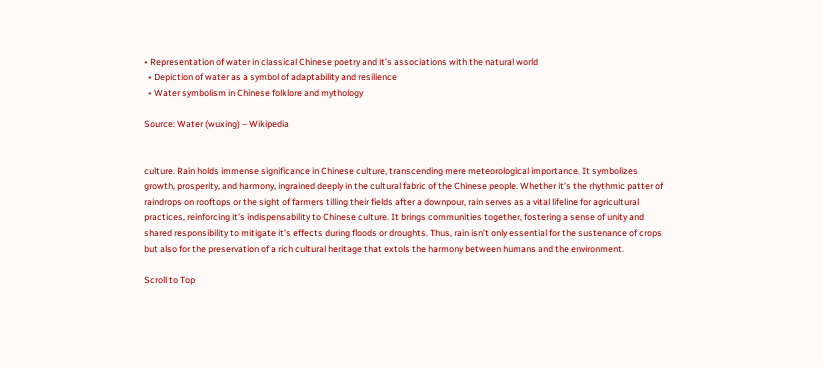• Representation of water in classical Chinese poetry and it’s associations with the natural world
  • Depiction of water as a symbol of adaptability and resilience
  • Water symbolism in Chinese folklore and mythology

Source: Water (wuxing) – Wikipedia


culture. Rain holds immense significance in Chinese culture, transcending mere meteorological importance. It symbolizes growth, prosperity, and harmony, ingrained deeply in the cultural fabric of the Chinese people. Whether it’s the rhythmic patter of raindrops on rooftops or the sight of farmers tilling their fields after a downpour, rain serves as a vital lifeline for agricultural practices, reinforcing it’s indispensability to Chinese culture. It brings communities together, fostering a sense of unity and shared responsibility to mitigate it’s effects during floods or droughts. Thus, rain isn’t only essential for the sustenance of crops but also for the preservation of a rich cultural heritage that extols the harmony between humans and the environment.

Scroll to Top